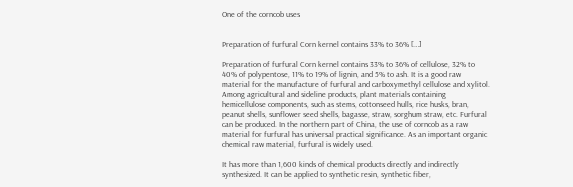One of the corncob uses


Preparation of furfural Corn kernel contains 33% to 36% […]

Preparation of furfural Corn kernel contains 33% to 36% of cellulose, 32% to 40% of polypentose, 11% to 19% of lignin, and 5% to ash. It is a good raw material for the manufacture of furfural and carboxymethyl cellulose and xylitol. Among agricultural and sideline products, plant materials containing hemicellulose components, such as stems, cottonseed hulls, rice husks, bran, peanut shells, sunflower seed shells, bagasse, straw, sorghum straw, etc. Furfural can be produced. In the northern part of China, the use of corncob as a raw material for furfural has universal practical significance. As an important organic chemical raw material, furfural is widely used.

It has more than 1,600 kinds of chemical products directly and indirectly synthesized. It can be applied to synthetic resin, synthetic fiber,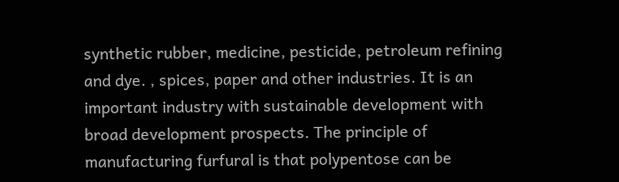synthetic rubber, medicine, pesticide, petroleum refining and dye. , spices, paper and other industries. It is an important industry with sustainable development with broad development prospects. The principle of manufacturing furfural is that polypentose can be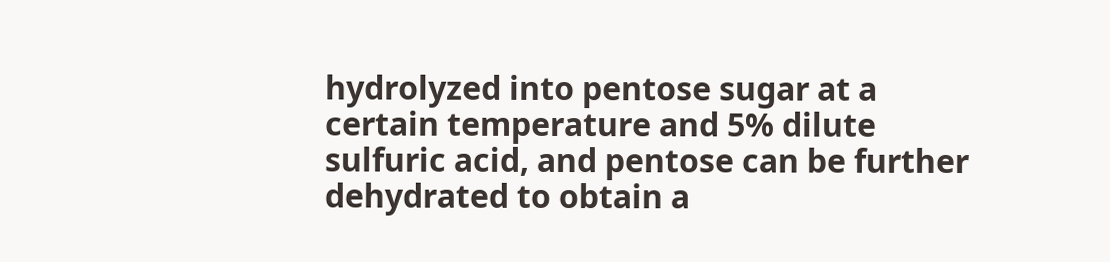hydrolyzed into pentose sugar at a certain temperature and 5% dilute sulfuric acid, and pentose can be further dehydrated to obtain a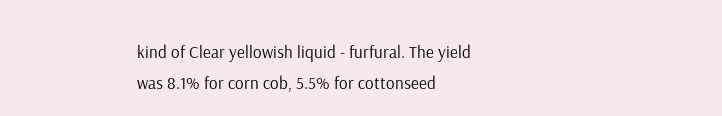kind of Clear yellowish liquid - furfural. The yield was 8.1% for corn cob, 5.5% for cottonseed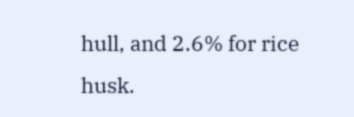hull, and 2.6% for rice husk.